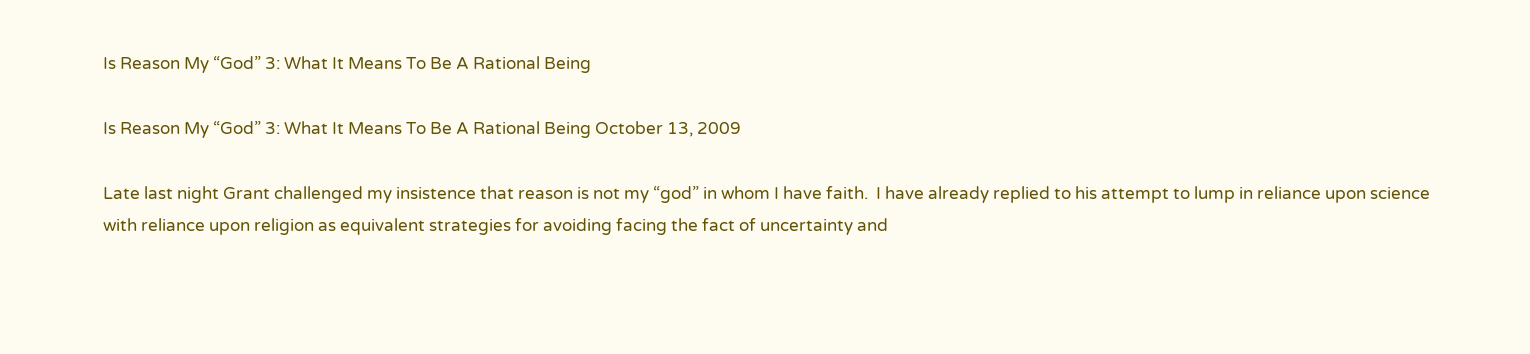Is Reason My “God” 3: What It Means To Be A Rational Being

Is Reason My “God” 3: What It Means To Be A Rational Being October 13, 2009

Late last night Grant challenged my insistence that reason is not my “god” in whom I have faith.  I have already replied to his attempt to lump in reliance upon science with reliance upon religion as equivalent strategies for avoiding facing the fact of uncertainty and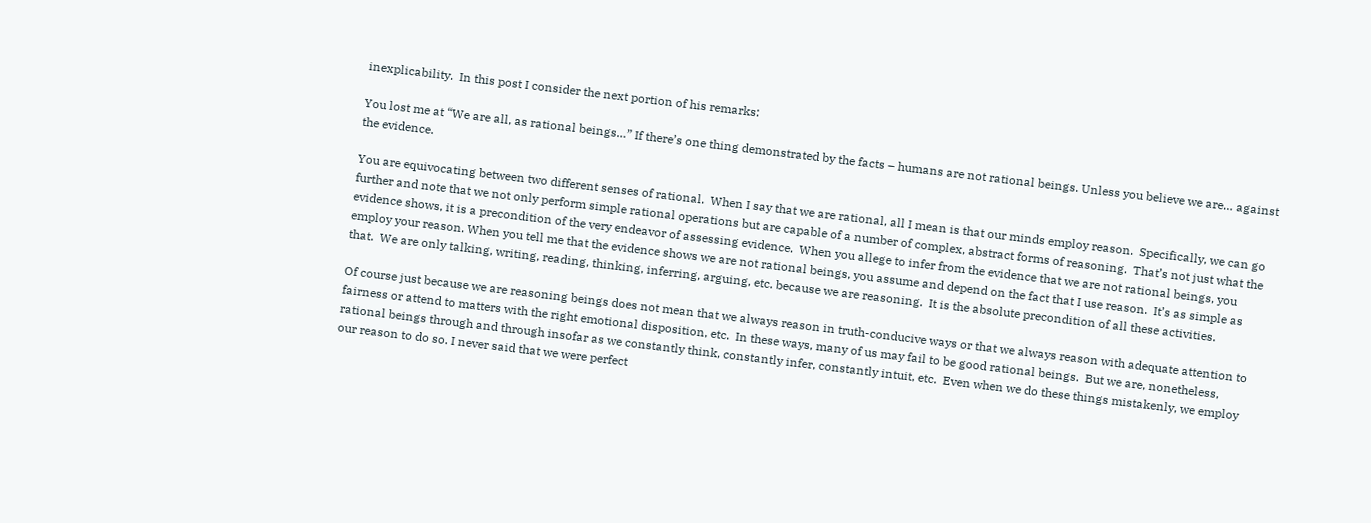inexplicability.  In this post I consider the next portion of his remarks:

You lost me at “We are all, as rational beings…” If there’s one thing demonstrated by the facts – humans are not rational beings. Unless you believe we are… against the evidence.

You are equivocating between two different senses of rational.  When I say that we are rational, all I mean is that our minds employ reason.  Specifically, we can go further and note that we not only perform simple rational operations but are capable of a number of complex, abstract forms of reasoning.  That’s not just what the evidence shows, it is a precondition of the very endeavor of assessing evidence.  When you allege to infer from the evidence that we are not rational beings, you employ your reason. When you tell me that the evidence shows we are not rational beings, you assume and depend on the fact that I use reason.  It’s as simple as that.  We are only talking, writing, reading, thinking, inferring, arguing, etc. because we are reasoning.  It is the absolute precondition of all these activities.

Of course just because we are reasoning beings does not mean that we always reason in truth-conducive ways or that we always reason with adequate attention to fairness or attend to matters with the right emotional disposition, etc.  In these ways, many of us may fail to be good rational beings.  But we are, nonetheless, rational beings through and through insofar as we constantly think, constantly infer, constantly intuit, etc.  Even when we do these things mistakenly, we employ our reason to do so. I never said that we were perfect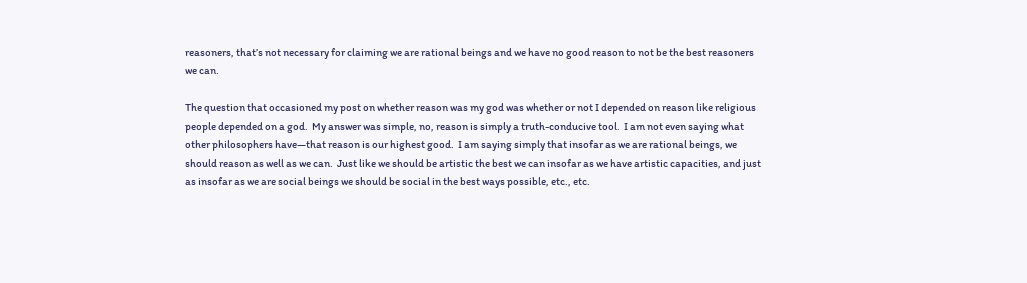reasoners, that’s not necessary for claiming we are rational beings and we have no good reason to not be the best reasoners we can.

The question that occasioned my post on whether reason was my god was whether or not I depended on reason like religious people depended on a god.  My answer was simple, no, reason is simply a truth-conducive tool.  I am not even saying what other philosophers have—that reason is our highest good.  I am saying simply that insofar as we are rational beings, we should reason as well as we can.  Just like we should be artistic the best we can insofar as we have artistic capacities, and just as insofar as we are social beings we should be social in the best ways possible, etc., etc.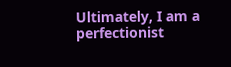Ultimately, I am a perfectionist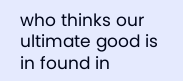who thinks our ultimate good is in found in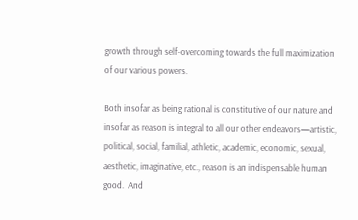growth through self-overcoming towards the full maximization of our various powers.

Both insofar as being rational is constitutive of our nature and insofar as reason is integral to all our other endeavors—artistic, political, social, familial, athletic, academic, economic, sexual, aesthetic, imaginative, etc., reason is an indispensable human good.  And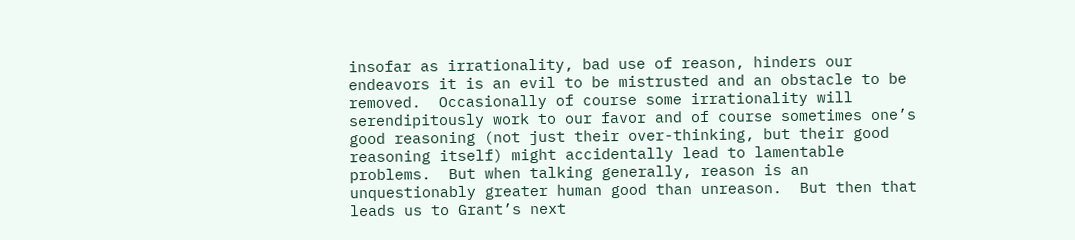insofar as irrationality, bad use of reason, hinders our endeavors it is an evil to be mistrusted and an obstacle to be removed.  Occasionally of course some irrationality will serendipitously work to our favor and of course sometimes one’s good reasoning (not just their over-thinking, but their good reasoning itself) might accidentally lead to lamentable problems.  But when talking generally, reason is an unquestionably greater human good than unreason.  But then that leads us to Grant’s next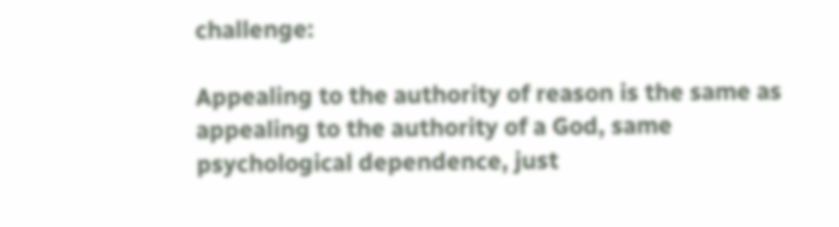challenge:

Appealing to the authority of reason is the same as appealing to the authority of a God, same psychological dependence, just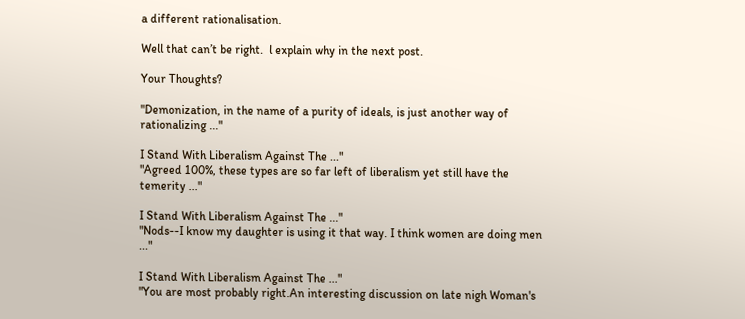a different rationalisation.

Well that can’t be right.  l explain why in the next post.

Your Thoughts?

"Demonization, in the name of a purity of ideals, is just another way of rationalizing ..."

I Stand With Liberalism Against The ..."
"Agreed 100%, these types are so far left of liberalism yet still have the temerity ..."

I Stand With Liberalism Against The ..."
"Nods--I know my daughter is using it that way. I think women are doing men ..."

I Stand With Liberalism Against The ..."
"You are most probably right.An interesting discussion on late nigh Woman's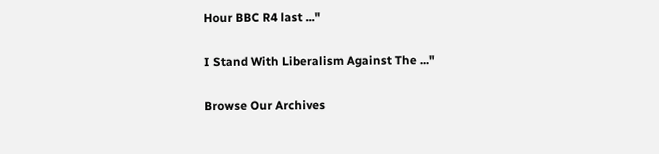Hour BBC R4 last ..."

I Stand With Liberalism Against The ..."

Browse Our Archives